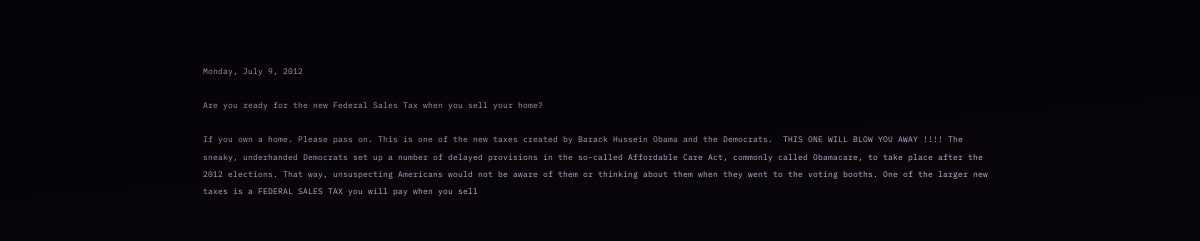Monday, July 9, 2012

Are you ready for the new Federal Sales Tax when you sell your home?

If you own a home. Please pass on. This is one of the new taxes created by Barack Hussein Obama and the Democrats.  THIS ONE WILL BLOW YOU AWAY !!!! The sneaky, underhanded Democrats set up a number of delayed provisions in the so-called Affordable Care Act, commonly called Obamacare, to take place after the 2012 elections. That way, unsuspecting Americans would not be aware of them or thinking about them when they went to the voting booths. One of the larger new taxes is a FEDERAL SALES TAX you will pay when you sell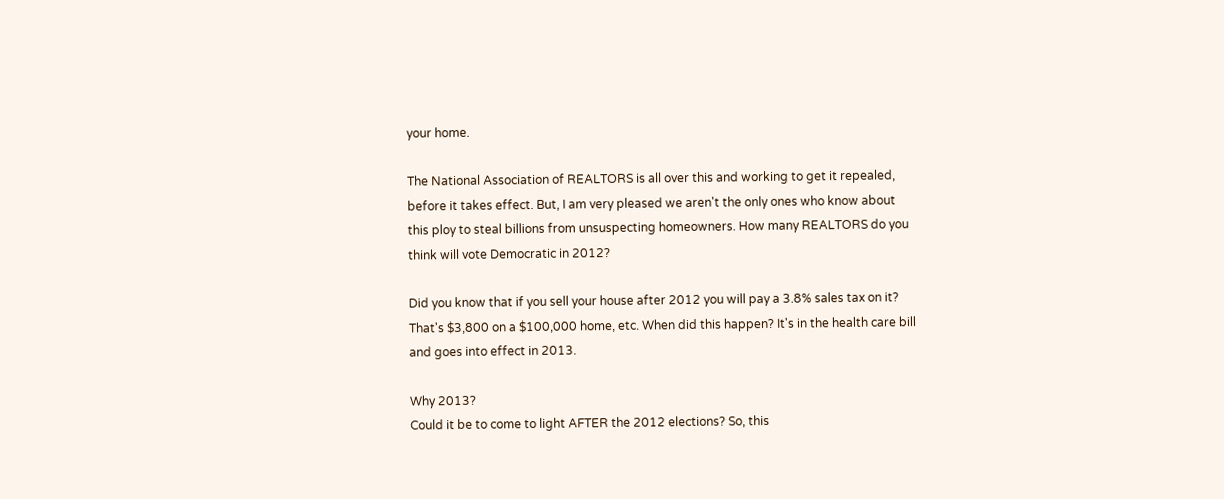your home.

The National Association of REALTORS is all over this and working to get it repealed, before it takes effect. But, I am very pleased we aren't the only ones who know about this ploy to steal billions from unsuspecting homeowners. How many REALTORS do you think will vote Democratic in 2012?

Did you know that if you sell your house after 2012 you will pay a 3.8% sales tax on it? That's $3,800 on a $100,000 home, etc. When did this happen? It's in the health care bill and goes into effect in 2013.

Why 2013?
Could it be to come to light AFTER the 2012 elections? So, this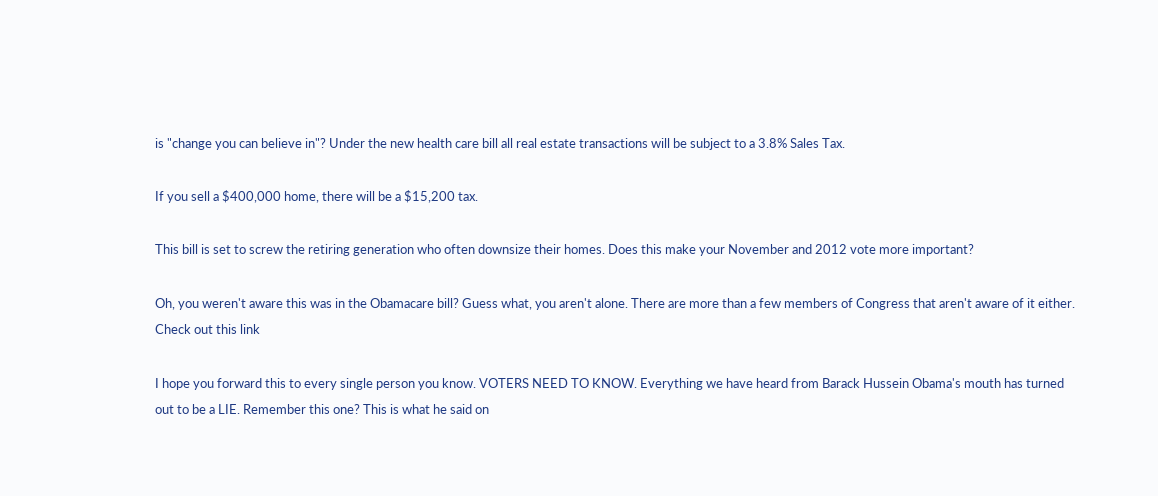is "change you can believe in"? Under the new health care bill all real estate transactions will be subject to a 3.8% Sales Tax.

If you sell a $400,000 home, there will be a $15,200 tax.

This bill is set to screw the retiring generation who often downsize their homes. Does this make your November and 2012 vote more important?

Oh, you weren't aware this was in the Obamacare bill? Guess what, you aren't alone. There are more than a few members of Congress that aren't aware of it either. Check out this link

I hope you forward this to every single person you know. VOTERS NEED TO KNOW. Everything we have heard from Barack Hussein Obama's mouth has turned out to be a LIE. Remember this one? This is what he said on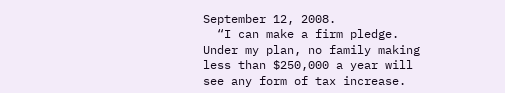September 12, 2008.
  “I can make a firm pledge.  Under my plan, no family making less than $250,000 a year will see any form of tax increase.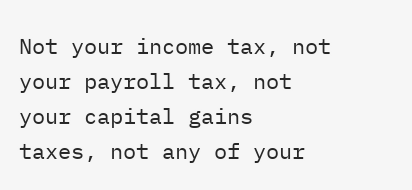Not your income tax, not your payroll tax, not your capital gains taxes, not any of your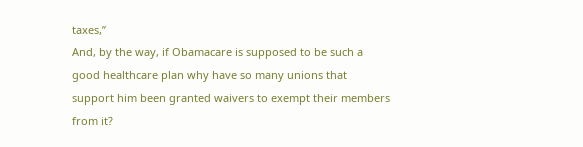taxes,”
And, by the way, if Obamacare is supposed to be such a good healthcare plan why have so many unions that support him been granted waivers to exempt their members from it?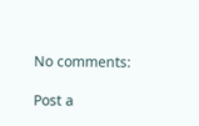No comments:

Post a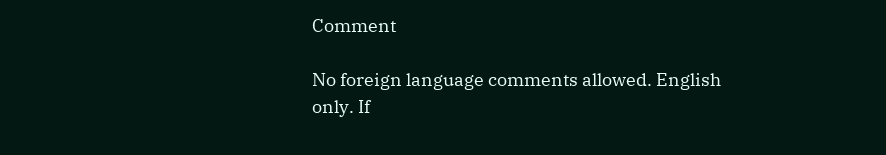Comment

No foreign language comments allowed. English only. If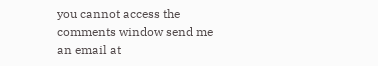you cannot access the comments window send me an email at